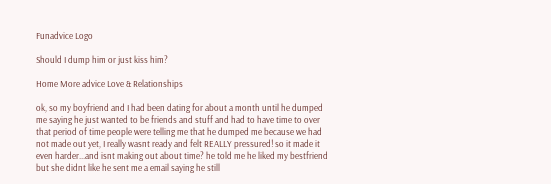Funadvice Logo

Should I dump him or just kiss him?

Home More advice Love & Relationships

ok, so my boyfriend and I had been dating for about a month until he dumped me saying he just wanted to be friends and stuff and had to have time to over that period of time people were telling me that he dumped me because we had not made out yet, I really wasnt ready and felt REALLY pressured! so it made it even harder...and isnt making out about time? he told me he liked my bestfriend but she didnt like he sent me a email saying he still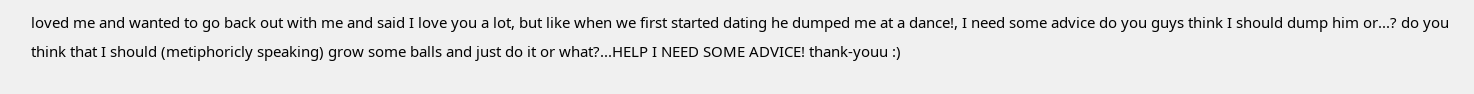loved me and wanted to go back out with me and said I love you a lot, but like when we first started dating he dumped me at a dance!, I need some advice do you guys think I should dump him or...? do you think that I should (metiphoricly speaking) grow some balls and just do it or what?...HELP I NEED SOME ADVICE! thank-youu :)